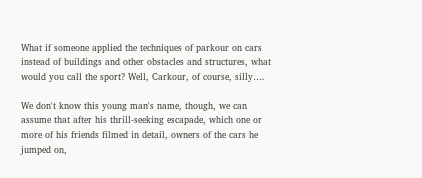What if someone applied the techniques of parkour on cars instead of buildings and other obstacles and structures, what would you call the sport? Well, Carkour, of course, silly….

We don't know this young man's name, though, we can assume that after his thrill-seeking escapade, which one or more of his friends filmed in detail, owners of the cars he jumped on,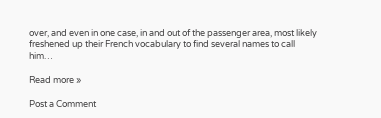over, and even in one case, in and out of the passenger area, most likely freshened up their French vocabulary to find several names to call him…

Read more »

Post a Comment